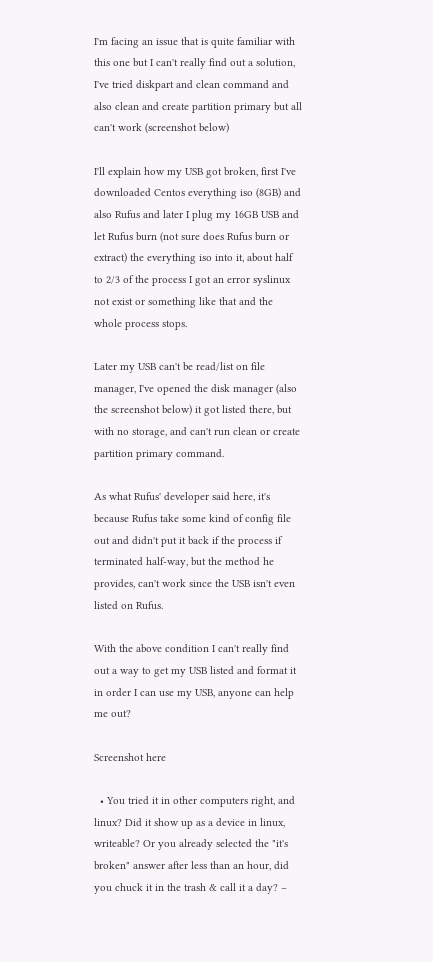I'm facing an issue that is quite familiar with this one but I can't really find out a solution, I've tried diskpart and clean command and also clean and create partition primary but all can't work (screenshot below)

I'll explain how my USB got broken, first I've downloaded Centos everything iso (8GB) and also Rufus and later I plug my 16GB USB and let Rufus burn (not sure does Rufus burn or extract) the everything iso into it, about half to 2/3 of the process I got an error syslinux not exist or something like that and the whole process stops.

Later my USB can't be read/list on file manager, I've opened the disk manager (also the screenshot below) it got listed there, but with no storage, and can't run clean or create partition primary command.

As what Rufus' developer said here, it's because Rufus take some kind of config file out and didn't put it back if the process if terminated half-way, but the method he provides, can't work since the USB isn't even listed on Rufus.

With the above condition I can't really find out a way to get my USB listed and format it in order I can use my USB, anyone can help me out?

Screenshot here

  • You tried it in other computers right, and linux? Did it show up as a device in linux, writeable? Or you already selected the "it's broken" answer after less than an hour, did you chuck it in the trash & call it a day? –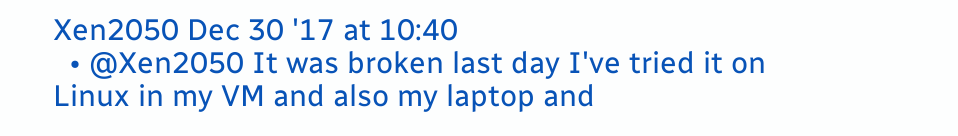Xen2050 Dec 30 '17 at 10:40
  • @Xen2050 It was broken last day I've tried it on Linux in my VM and also my laptop and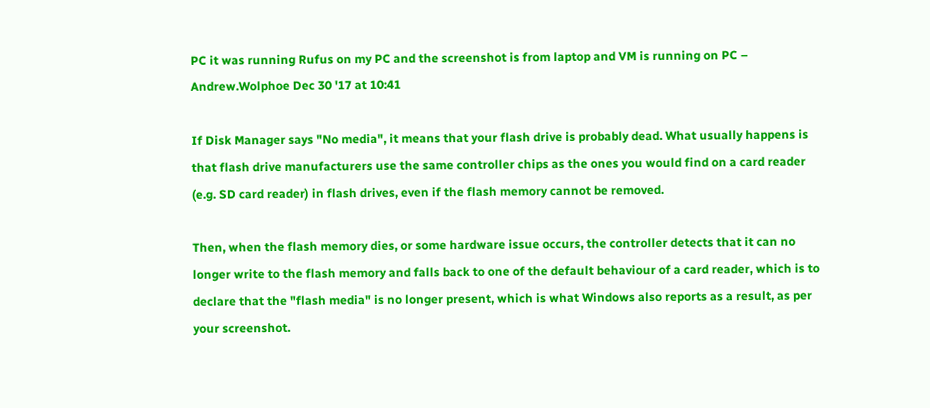PC it was running Rufus on my PC and the screenshot is from laptop and VM is running on PC – Andrew.Wolphoe Dec 30 '17 at 10:41

If Disk Manager says "No media", it means that your flash drive is probably dead. What usually happens is that flash drive manufacturers use the same controller chips as the ones you would find on a card reader (e.g. SD card reader) in flash drives, even if the flash memory cannot be removed.

Then, when the flash memory dies, or some hardware issue occurs, the controller detects that it can no longer write to the flash memory and falls back to one of the default behaviour of a card reader, which is to declare that the "flash media" is no longer present, which is what Windows also reports as a result, as per your screenshot.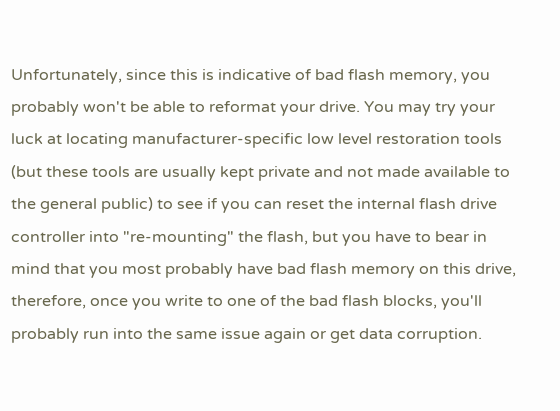Unfortunately, since this is indicative of bad flash memory, you probably won't be able to reformat your drive. You may try your luck at locating manufacturer-specific low level restoration tools (but these tools are usually kept private and not made available to the general public) to see if you can reset the internal flash drive controller into "re-mounting" the flash, but you have to bear in mind that you most probably have bad flash memory on this drive, therefore, once you write to one of the bad flash blocks, you'll probably run into the same issue again or get data corruption.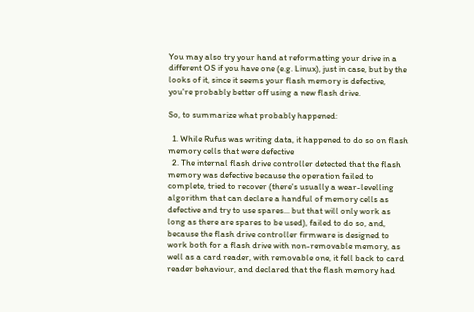You may also try your hand at reformatting your drive in a different OS if you have one (e.g. Linux), just in case, but by the looks of it, since it seems your flash memory is defective, you're probably better off using a new flash drive.

So, to summarize what probably happened:

  1. While Rufus was writing data, it happened to do so on flash memory cells that were defective
  2. The internal flash drive controller detected that the flash memory was defective because the operation failed to complete, tried to recover (there's usually a wear-levelling algorithm that can declare a handful of memory cells as defective and try to use spares... but that will only work as long as there are spares to be used), failed to do so, and, because the flash drive controller firmware is designed to work both for a flash drive with non-removable memory, as well as a card reader, with removable one, it fell back to card reader behaviour, and declared that the flash memory had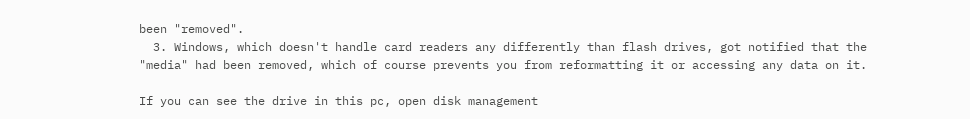been "removed".
  3. Windows, which doesn't handle card readers any differently than flash drives, got notified that the "media" had been removed, which of course prevents you from reformatting it or accessing any data on it.

If you can see the drive in this pc, open disk management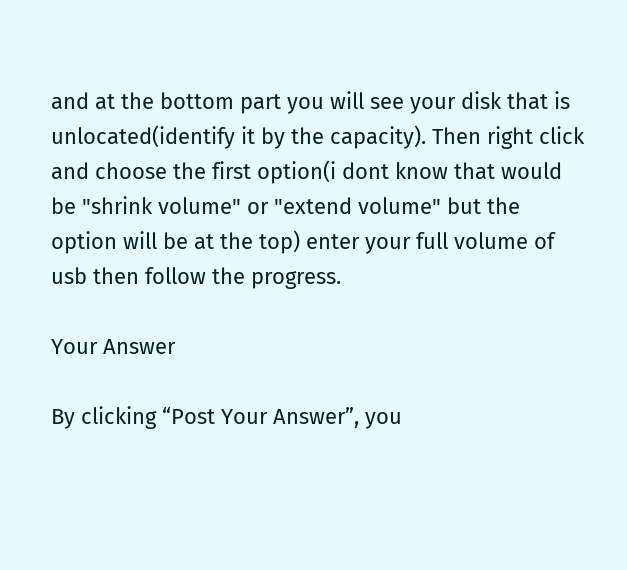and at the bottom part you will see your disk that is unlocated(identify it by the capacity). Then right click and choose the first option(i dont know that would be "shrink volume" or "extend volume" but the option will be at the top) enter your full volume of usb then follow the progress.

Your Answer

By clicking “Post Your Answer”, you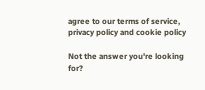agree to our terms of service, privacy policy and cookie policy

Not the answer you're looking for?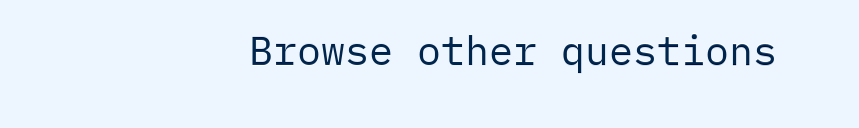Browse other questions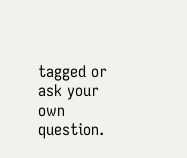tagged or ask your own question.